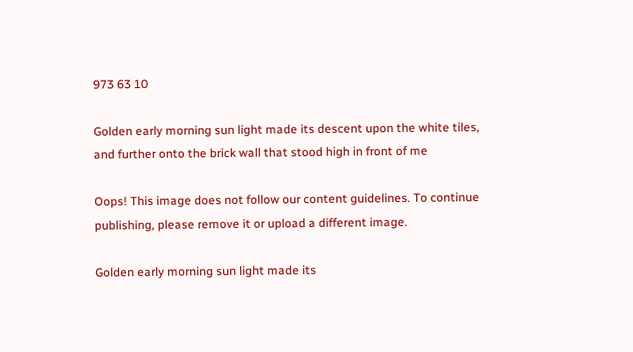973 63 10

Golden early morning sun light made its descent upon the white tiles, and further onto the brick wall that stood high in front of me

Oops! This image does not follow our content guidelines. To continue publishing, please remove it or upload a different image.

Golden early morning sun light made its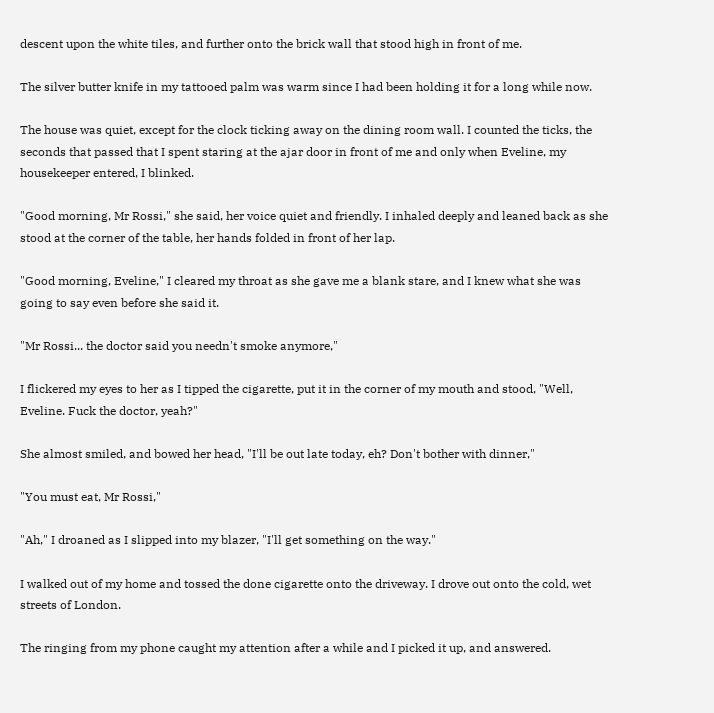descent upon the white tiles, and further onto the brick wall that stood high in front of me.

The silver butter knife in my tattooed palm was warm since I had been holding it for a long while now.

The house was quiet, except for the clock ticking away on the dining room wall. I counted the ticks, the seconds that passed that I spent staring at the ajar door in front of me and only when Eveline, my housekeeper entered, I blinked.

"Good morning, Mr Rossi," she said, her voice quiet and friendly. I inhaled deeply and leaned back as she stood at the corner of the table, her hands folded in front of her lap.

"Good morning, Eveline," I cleared my throat as she gave me a blank stare, and I knew what she was going to say even before she said it.

"Mr Rossi... the doctor said you needn't smoke anymore,"

I flickered my eyes to her as I tipped the cigarette, put it in the corner of my mouth and stood, "Well, Eveline. Fuck the doctor, yeah?"

She almost smiled, and bowed her head, "I'll be out late today, eh? Don't bother with dinner,"

"You must eat, Mr Rossi,"

"Ah," I droaned as I slipped into my blazer, "I'll get something on the way."

I walked out of my home and tossed the done cigarette onto the driveway. I drove out onto the cold, wet streets of London.

The ringing from my phone caught my attention after a while and I picked it up, and answered.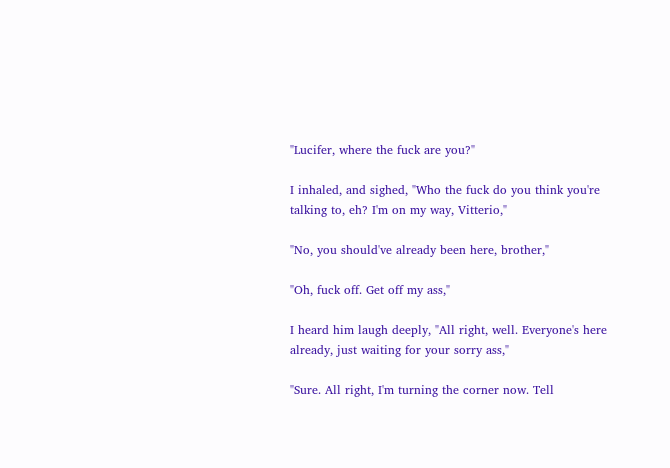"Lucifer, where the fuck are you?"

I inhaled, and sighed, "Who the fuck do you think you're talking to, eh? I'm on my way, Vitterio,"

"No, you should've already been here, brother,"

"Oh, fuck off. Get off my ass,"

I heard him laugh deeply, "All right, well. Everyone's here already, just waiting for your sorry ass,"

"Sure. All right, I'm turning the corner now. Tell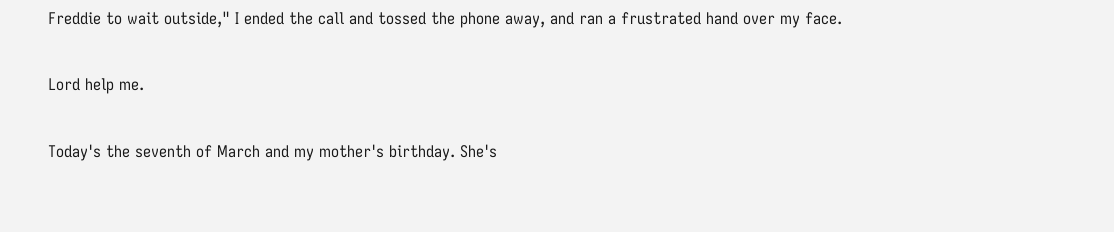Freddie to wait outside," I ended the call and tossed the phone away, and ran a frustrated hand over my face.

Lord help me.

Today's the seventh of March and my mother's birthday. She's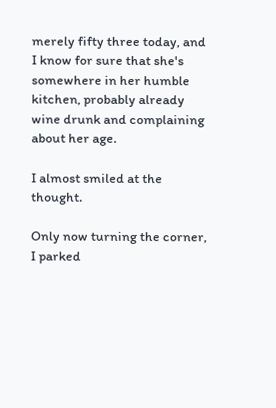merely fifty three today, and I know for sure that she's somewhere in her humble kitchen, probably already wine drunk and complaining about her age.

I almost smiled at the thought.

Only now turning the corner, I parked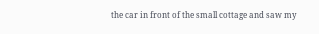the car in front of the small cottage and saw my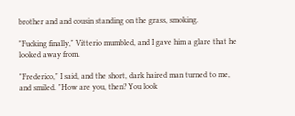brother and and cousin standing on the grass, smoking.

"Fucking finally," Vitterio mumbled, and I gave him a glare that he looked away from.

"Frederico," I said, and the short, dark haired man turned to me, and smiled. "How are you, then? You look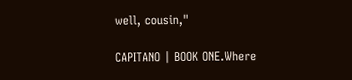well, cousin,"

CAPITANO | BOOK ONE.Where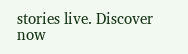stories live. Discover now